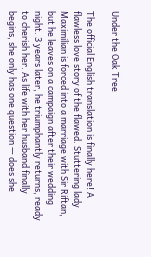Under the Oak Tree

The official English translation is finally here! A flawless love story of the flawed. Stuttering lady Maximilian is forced into a marriage with Sir Riftan, but he leaves on a campaign after their wedding night. 3 years later, he triumphantly returns, ready to cherish her. As life with her husband finally begins, she only has one question — does she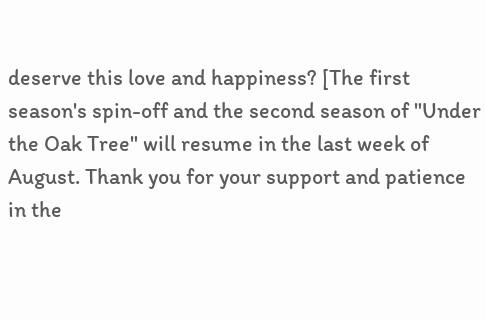deserve this love and happiness? [The first season's spin-off and the second season of "Under the Oak Tree" will resume in the last week of August. Thank you for your support and patience in the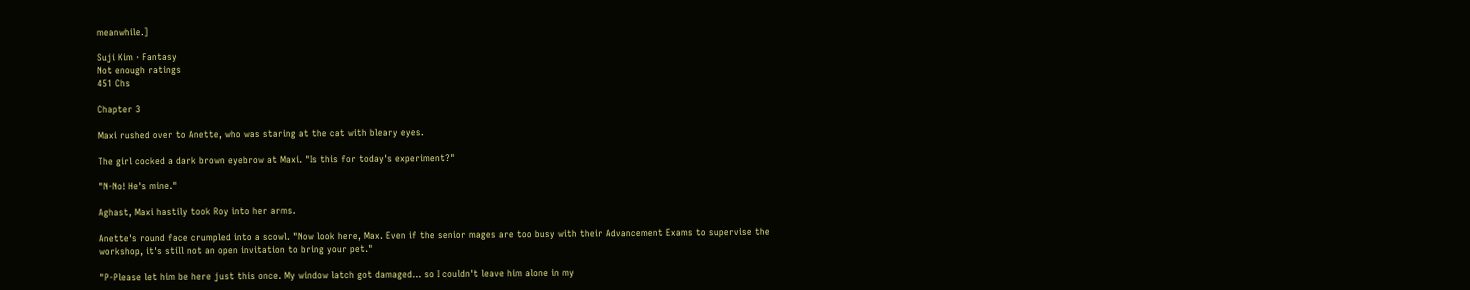meanwhile.]

Suji Kim · Fantasy
Not enough ratings
451 Chs

Chapter 3

Maxi rushed over to Anette, who was staring at the cat with bleary eyes.

The girl cocked a dark brown eyebrow at Maxi. "Is this for today's experiment?"

"N-No! He's mine."

Aghast, Maxi hastily took Roy into her arms.

Anette's round face crumpled into a scowl. "Now look here, Max. Even if the senior mages are too busy with their Advancement Exams to supervise the workshop, it's still not an open invitation to bring your pet."

"P-Please let him be here just this once. My window latch got damaged… so I couldn't leave him alone in my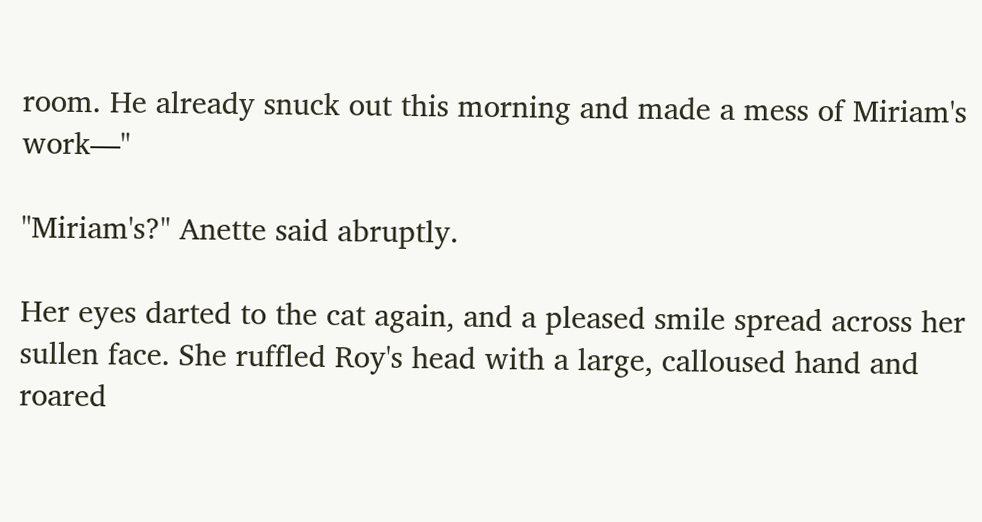room. He already snuck out this morning and made a mess of Miriam's work—"

"Miriam's?" Anette said abruptly.

Her eyes darted to the cat again, and a pleased smile spread across her sullen face. She ruffled Roy's head with a large, calloused hand and roared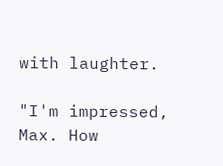with laughter.

"I'm impressed, Max. How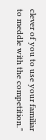clever of you to use your familiar to meddle with the competition."